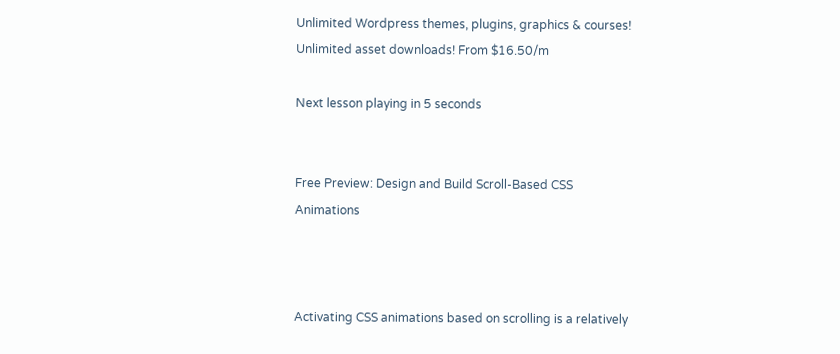Unlimited Wordpress themes, plugins, graphics & courses! Unlimited asset downloads! From $16.50/m

Next lesson playing in 5 seconds


Free Preview: Design and Build Scroll-Based CSS Animations



Activating CSS animations based on scrolling is a relatively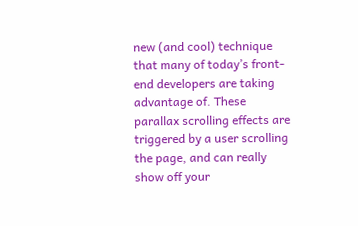new (and cool) technique that many of today’s front-end developers are taking advantage of. These parallax scrolling effects are triggered by a user scrolling the page, and can really show off your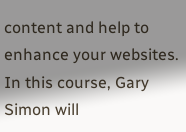content and help to enhance your websites. In this course, Gary Simon will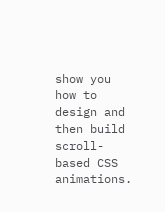show you how to design and then build scroll-based CSS animations.